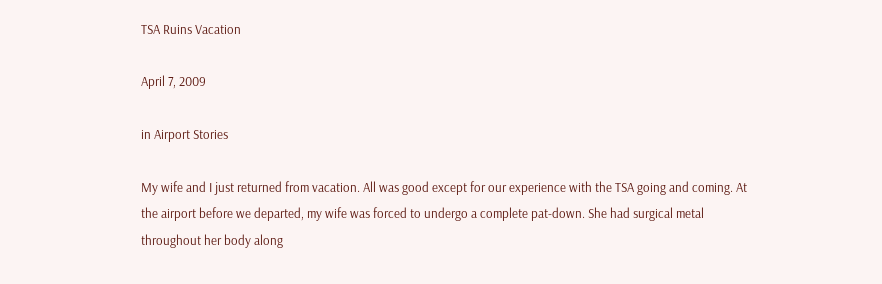TSA Ruins Vacation

April 7, 2009

in Airport Stories

My wife and I just returned from vacation. All was good except for our experience with the TSA going and coming. At the airport before we departed, my wife was forced to undergo a complete pat-down. She had surgical metal throughout her body along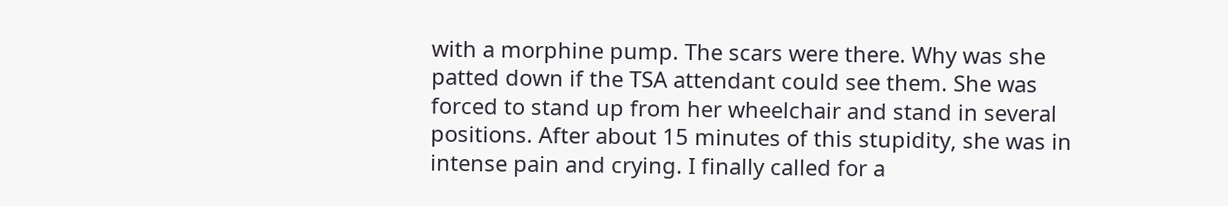with a morphine pump. The scars were there. Why was she patted down if the TSA attendant could see them. She was forced to stand up from her wheelchair and stand in several positions. After about 15 minutes of this stupidity, she was in intense pain and crying. I finally called for a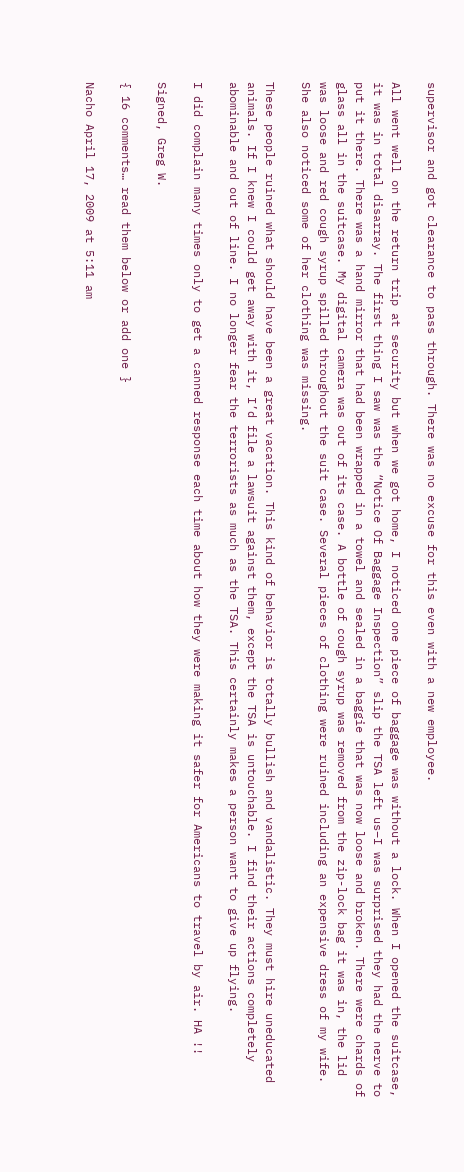supervisor and got clearance to pass through. There was no excuse for this even with a new employee.

All went well on the return trip at security but when we got home, I noticed one piece of baggage was without a lock. When I opened the suitcase, it was in total disarray. The first thing I saw was the “Notice Of Baggage Inspection” slip the TSA left us–I was surprised they had the nerve to put it there. There was a hand mirror that had been wrapped in a towel and sealed in a baggie that was now loose and broken. There were chards of glass all in the suitcase. My digital camera was out of its case. A bottle of cough syrup was removed from the zip-lock bag it was in, the lid was loose and red cough syrup spilled throughout the suit case. Several pieces of clothing were ruined including an expensive dress of my wife. She also noticed some of her clothing was missing.

These people ruined what should have been a great vacation. This kind of behavior is totally bullish and vandalistic. They must hire uneducated animals. If I knew I could get away with it, I’d file a lawsuit against them, except the TSA is untouchable. I find their actions completely abominable and out of line. I no longer fear the terrorists as much as the TSA. This certainly makes a person want to give up flying.

I did complain many times only to get a canned response each time about how they were making it safer for Americans to travel by air. HA !!

Signed, Greg W.

{ 16 comments… read them below or add one }

Nacho April 17, 2009 at 5:11 am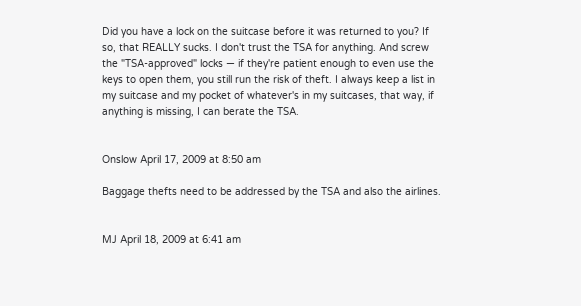Did you have a lock on the suitcase before it was returned to you? If so, that REALLY sucks. I don't trust the TSA for anything. And screw the "TSA-approved" locks — if they're patient enough to even use the keys to open them, you still run the risk of theft. I always keep a list in my suitcase and my pocket of whatever's in my suitcases, that way, if anything is missing, I can berate the TSA.


Onslow April 17, 2009 at 8:50 am

Baggage thefts need to be addressed by the TSA and also the airlines.


MJ April 18, 2009 at 6:41 am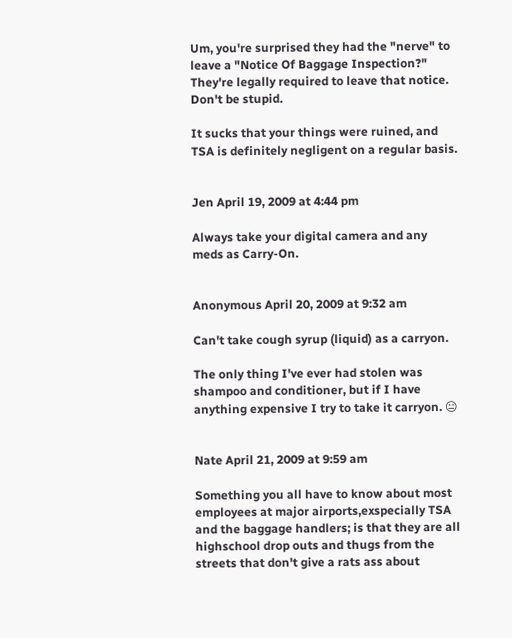Um, you're surprised they had the "nerve" to leave a "Notice Of Baggage Inspection?" They're legally required to leave that notice. Don't be stupid.

It sucks that your things were ruined, and TSA is definitely negligent on a regular basis.


Jen April 19, 2009 at 4:44 pm

Always take your digital camera and any meds as Carry-On.


Anonymous April 20, 2009 at 9:32 am

Can't take cough syrup (liquid) as a carryon.

The only thing I've ever had stolen was shampoo and conditioner, but if I have anything expensive I try to take it carryon. 😐


Nate April 21, 2009 at 9:59 am

Something you all have to know about most employees at major airports,exspecially TSA and the baggage handlers; is that they are all highschool drop outs and thugs from the streets that don't give a rats ass about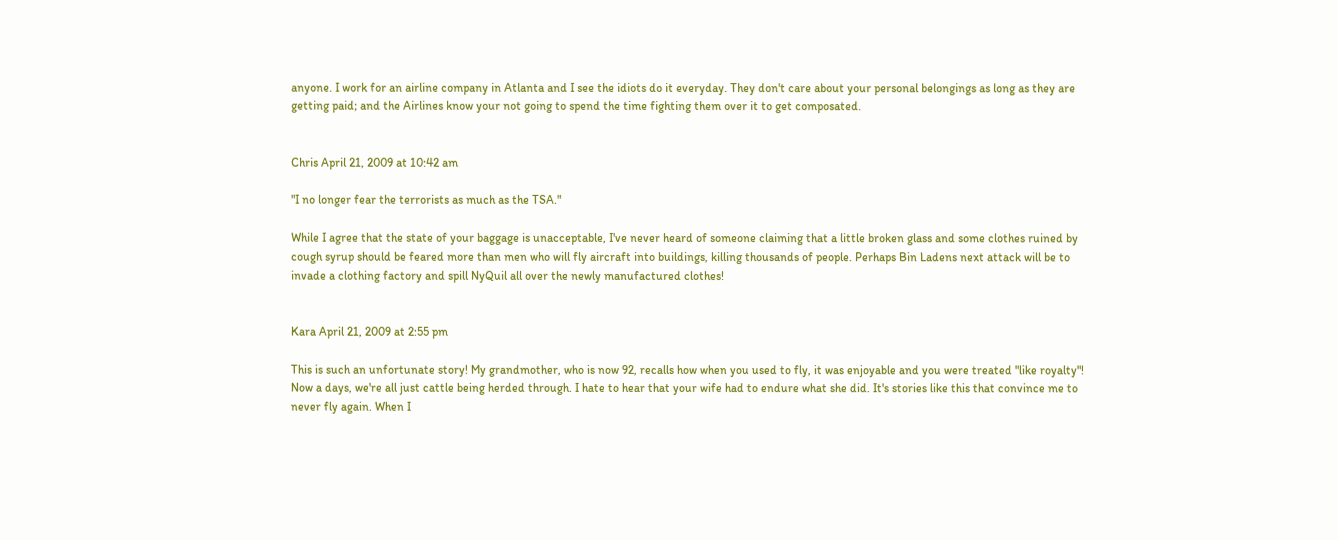anyone. I work for an airline company in Atlanta and I see the idiots do it everyday. They don't care about your personal belongings as long as they are getting paid; and the Airlines know your not going to spend the time fighting them over it to get composated.


Chris April 21, 2009 at 10:42 am

"I no longer fear the terrorists as much as the TSA."

While I agree that the state of your baggage is unacceptable, I've never heard of someone claiming that a little broken glass and some clothes ruined by cough syrup should be feared more than men who will fly aircraft into buildings, killing thousands of people. Perhaps Bin Ladens next attack will be to invade a clothing factory and spill NyQuil all over the newly manufactured clothes!


Kara April 21, 2009 at 2:55 pm

This is such an unfortunate story! My grandmother, who is now 92, recalls how when you used to fly, it was enjoyable and you were treated "like royalty"! Now a days, we're all just cattle being herded through. I hate to hear that your wife had to endure what she did. It's stories like this that convince me to never fly again. When I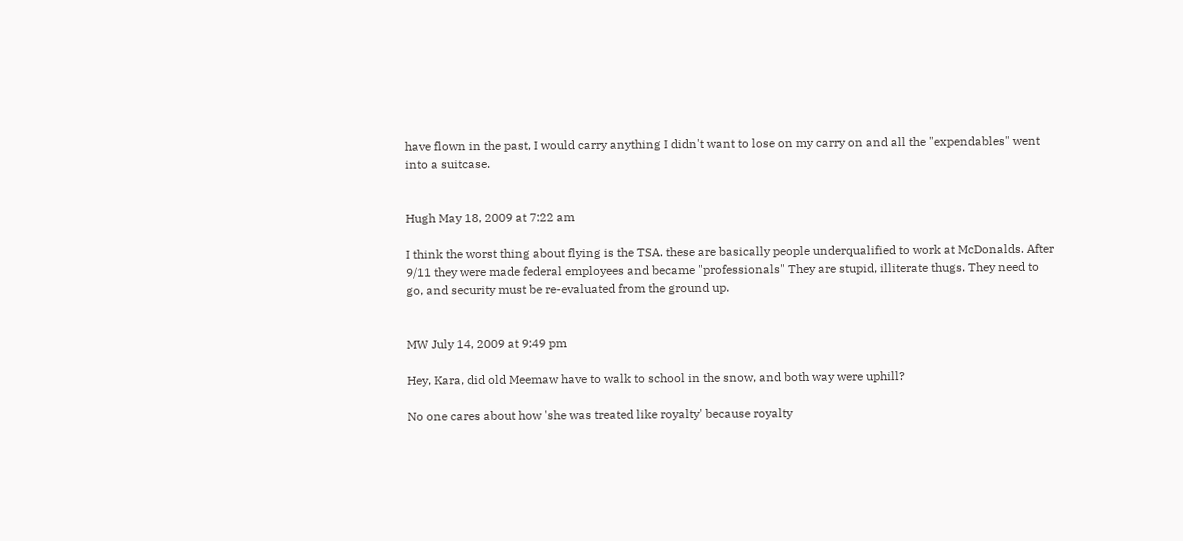have flown in the past, I would carry anything I didn't want to lose on my carry on and all the "expendables" went into a suitcase.


Hugh May 18, 2009 at 7:22 am

I think the worst thing about flying is the TSA. these are basically people underqualified to work at McDonalds. After 9/11 they were made federal employees and became "professionals" They are stupid, illiterate thugs. They need to go, and security must be re-evaluated from the ground up.


MW July 14, 2009 at 9:49 pm

Hey, Kara, did old Meemaw have to walk to school in the snow, and both way were uphill?

No one cares about how 'she was treated like royalty' because royalty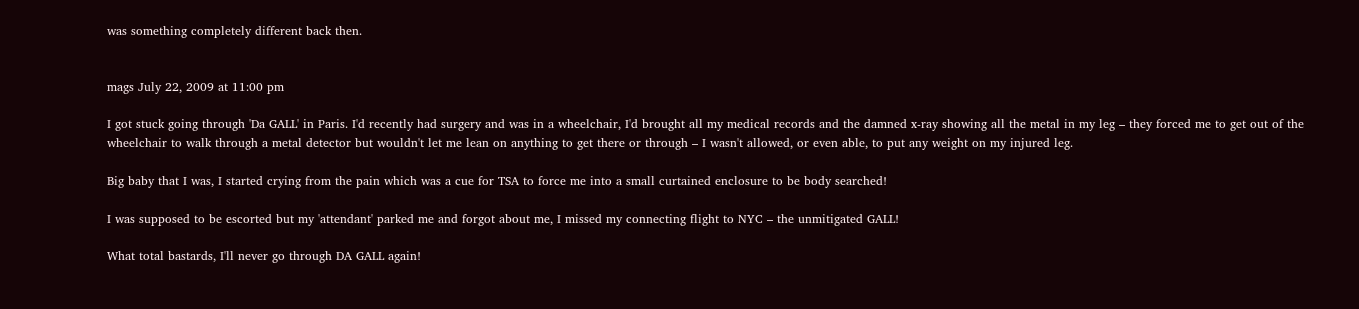was something completely different back then.


mags July 22, 2009 at 11:00 pm

I got stuck going through 'Da GALL' in Paris. I'd recently had surgery and was in a wheelchair, I'd brought all my medical records and the damned x-ray showing all the metal in my leg – they forced me to get out of the wheelchair to walk through a metal detector but wouldn't let me lean on anything to get there or through – I wasn't allowed, or even able, to put any weight on my injured leg.

Big baby that I was, I started crying from the pain which was a cue for TSA to force me into a small curtained enclosure to be body searched!

I was supposed to be escorted but my 'attendant' parked me and forgot about me, I missed my connecting flight to NYC – the unmitigated GALL!

What total bastards, I'll never go through DA GALL again!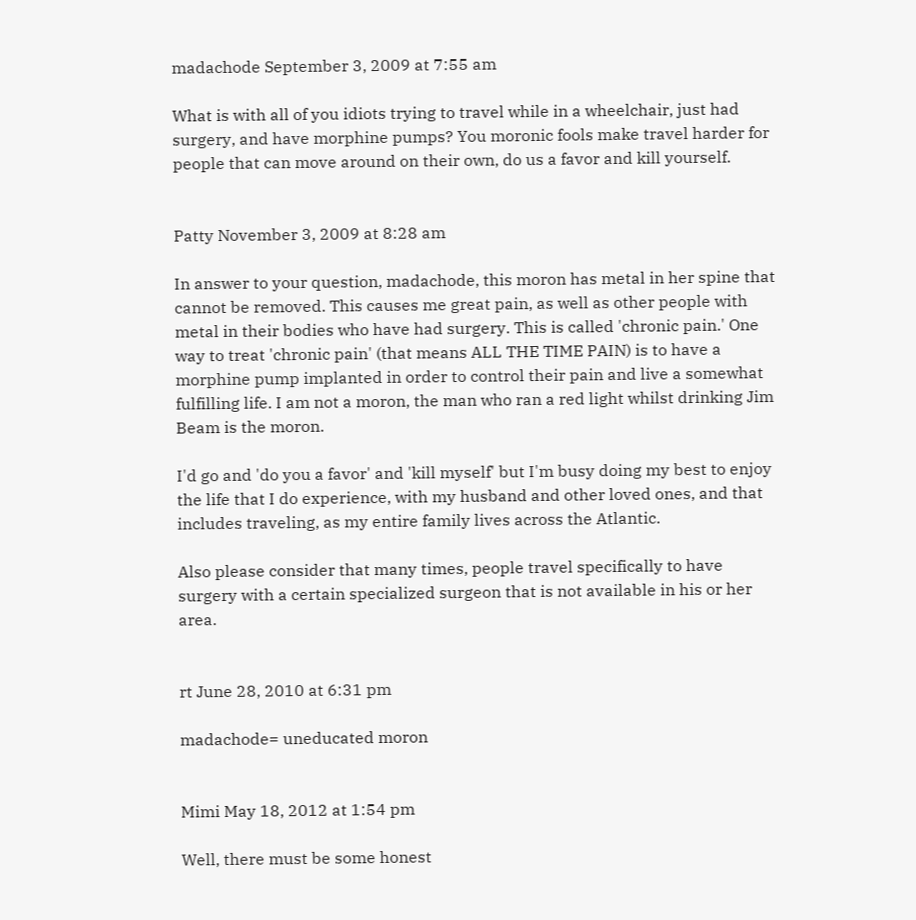madachode September 3, 2009 at 7:55 am

What is with all of you idiots trying to travel while in a wheelchair, just had surgery, and have morphine pumps? You moronic fools make travel harder for people that can move around on their own, do us a favor and kill yourself.


Patty November 3, 2009 at 8:28 am

In answer to your question, madachode, this moron has metal in her spine that cannot be removed. This causes me great pain, as well as other people with metal in their bodies who have had surgery. This is called 'chronic pain.' One way to treat 'chronic pain' (that means ALL THE TIME PAIN) is to have a morphine pump implanted in order to control their pain and live a somewhat fulfilling life. I am not a moron, the man who ran a red light whilst drinking Jim Beam is the moron.

I'd go and 'do you a favor' and 'kill myself' but I'm busy doing my best to enjoy the life that I do experience, with my husband and other loved ones, and that includes traveling, as my entire family lives across the Atlantic.

Also please consider that many times, people travel specifically to have surgery with a certain specialized surgeon that is not available in his or her area.


rt June 28, 2010 at 6:31 pm

madachode= uneducated moron


Mimi May 18, 2012 at 1:54 pm

Well, there must be some honest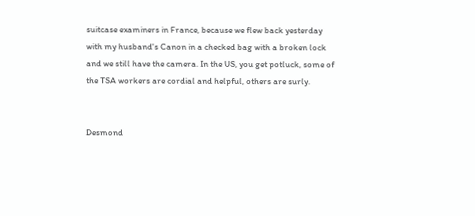suitcase examiners in France, because we flew back yesterday with my husband's Canon in a checked bag with a broken lock and we still have the camera. In the US, you get potluck, some of the TSA workers are cordial and helpful, others are surly.


Desmond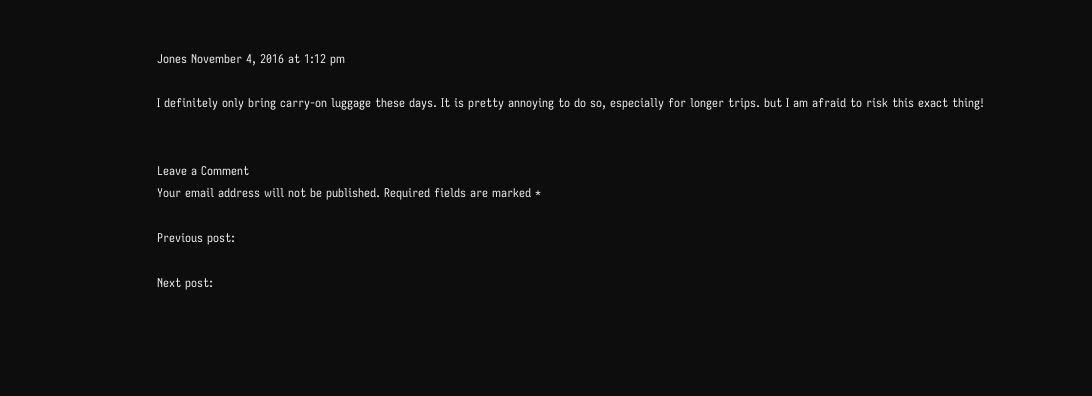Jones November 4, 2016 at 1:12 pm

I definitely only bring carry-on luggage these days. It is pretty annoying to do so, especially for longer trips. but I am afraid to risk this exact thing!


Leave a Comment
Your email address will not be published. Required fields are marked *

Previous post:

Next post: